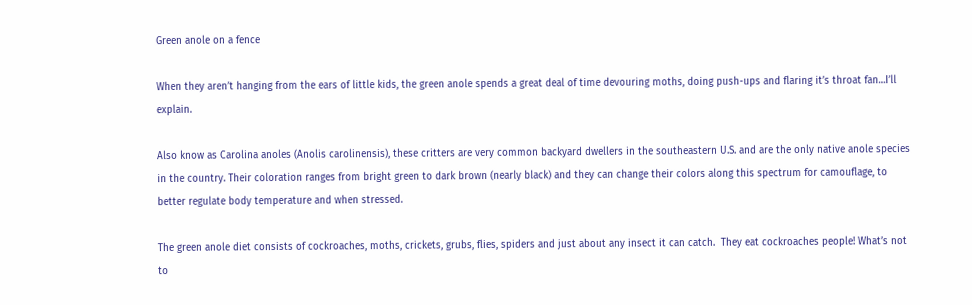Green anole on a fence

When they aren’t hanging from the ears of little kids, the green anole spends a great deal of time devouring moths, doing push-ups and flaring it’s throat fan…I’ll explain.

Also know as Carolina anoles (Anolis carolinensis), these critters are very common backyard dwellers in the southeastern U.S. and are the only native anole species in the country. Their coloration ranges from bright green to dark brown (nearly black) and they can change their colors along this spectrum for camouflage, to better regulate body temperature and when stressed.

The green anole diet consists of cockroaches, moths, crickets, grubs, flies, spiders and just about any insect it can catch.  They eat cockroaches people! What’s not to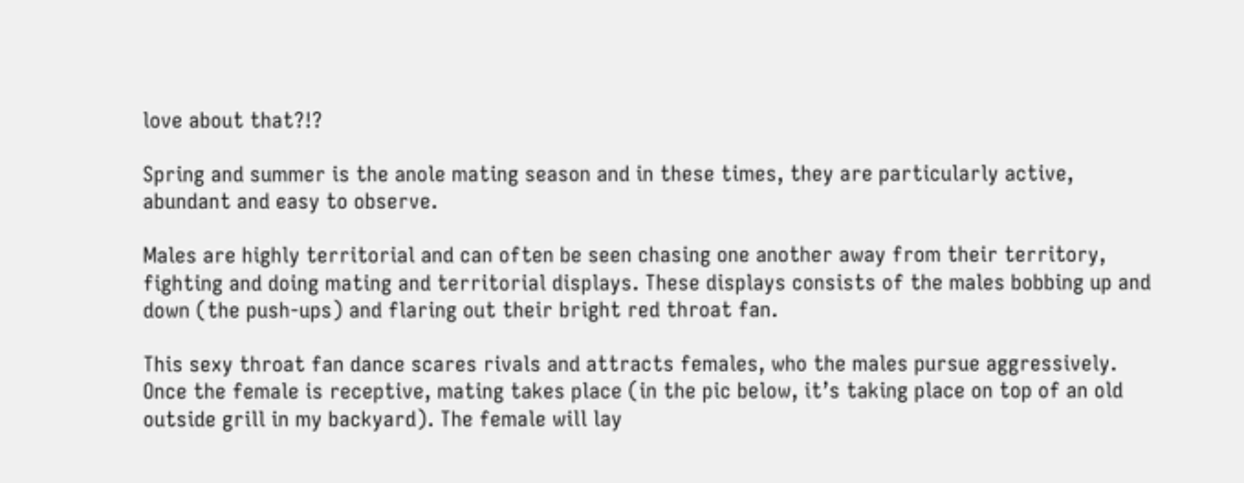love about that?!?

Spring and summer is the anole mating season and in these times, they are particularly active, abundant and easy to observe.

Males are highly territorial and can often be seen chasing one another away from their territory, fighting and doing mating and territorial displays. These displays consists of the males bobbing up and down (the push-ups) and flaring out their bright red throat fan.

This sexy throat fan dance scares rivals and attracts females, who the males pursue aggressively. Once the female is receptive, mating takes place (in the pic below, it’s taking place on top of an old outside grill in my backyard). The female will lay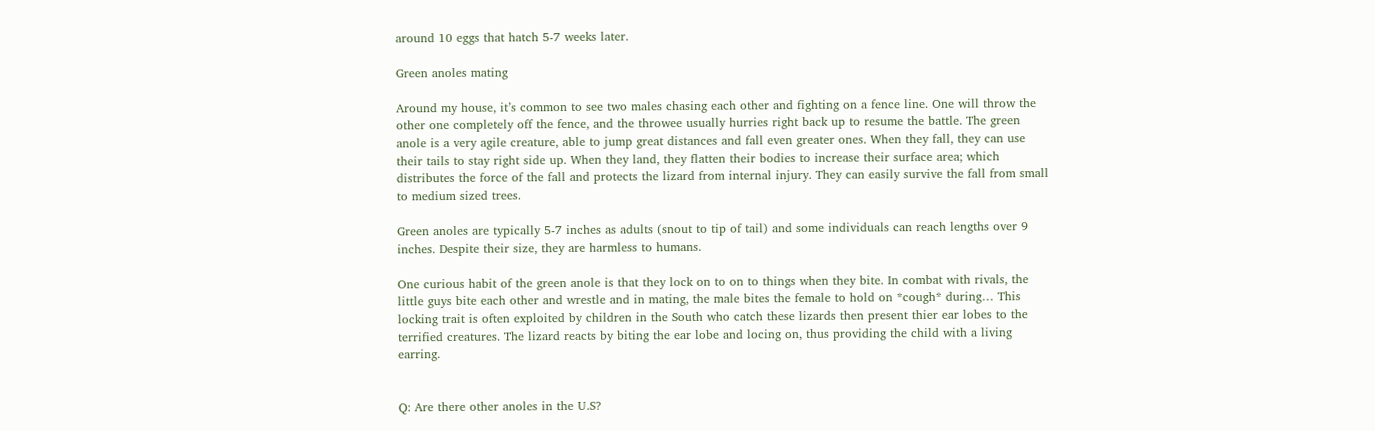around 10 eggs that hatch 5-7 weeks later.

Green anoles mating

Around my house, it’s common to see two males chasing each other and fighting on a fence line. One will throw the other one completely off the fence, and the throwee usually hurries right back up to resume the battle. The green anole is a very agile creature, able to jump great distances and fall even greater ones. When they fall, they can use their tails to stay right side up. When they land, they flatten their bodies to increase their surface area; which distributes the force of the fall and protects the lizard from internal injury. They can easily survive the fall from small to medium sized trees.

Green anoles are typically 5-7 inches as adults (snout to tip of tail) and some individuals can reach lengths over 9 inches. Despite their size, they are harmless to humans.

One curious habit of the green anole is that they lock on to on to things when they bite. In combat with rivals, the little guys bite each other and wrestle and in mating, the male bites the female to hold on *cough* during… This locking trait is often exploited by children in the South who catch these lizards then present thier ear lobes to the terrified creatures. The lizard reacts by biting the ear lobe and locing on, thus providing the child with a living earring.


Q: Are there other anoles in the U.S?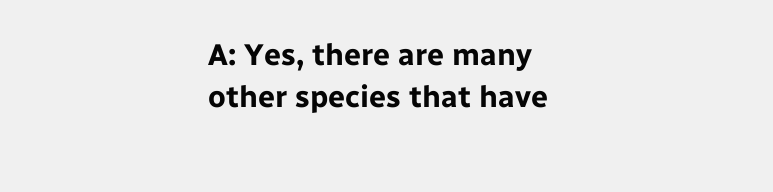A: Yes, there are many other species that have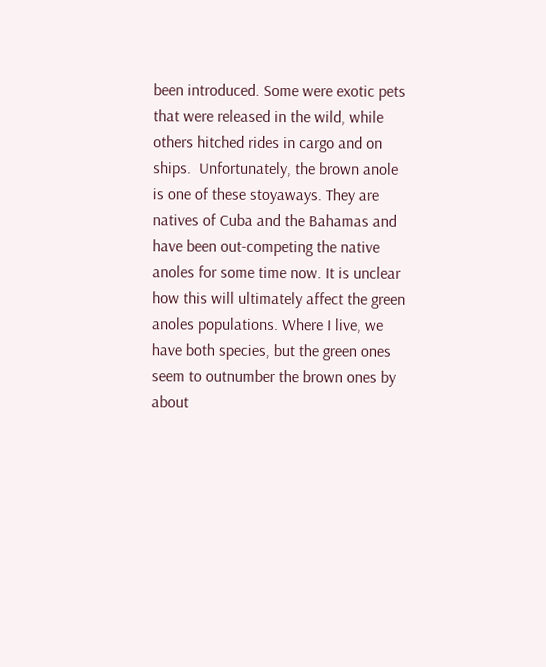been introduced. Some were exotic pets that were released in the wild, while others hitched rides in cargo and on ships.  Unfortunately, the brown anole is one of these stoyaways. They are natives of Cuba and the Bahamas and have been out-competing the native anoles for some time now. It is unclear how this will ultimately affect the green anoles populations. Where I live, we have both species, but the green ones seem to outnumber the brown ones by about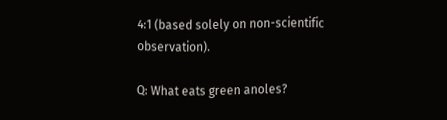4:1 (based solely on non-scientific observation).

Q: What eats green anoles?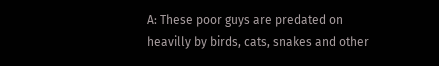A: These poor guys are predated on heavilly by birds, cats, snakes and other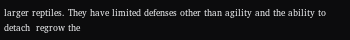larger reptiles. They have limited defenses other than agility and the ability to detach  regrow the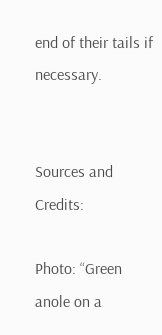end of their tails if necessary.


Sources and Credits:

Photo: “Green anole on a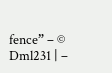fence” – © Dml231 | –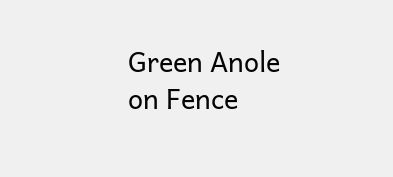Green Anole on Fence